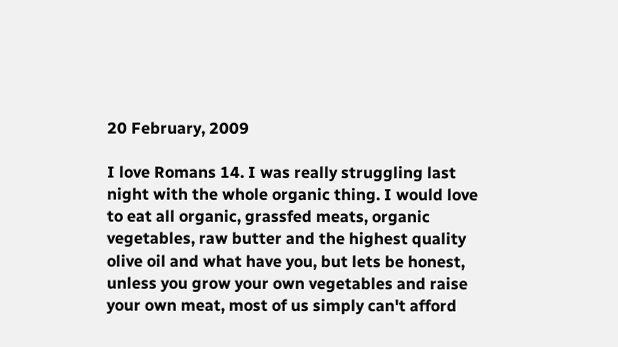20 February, 2009

I love Romans 14. I was really struggling last night with the whole organic thing. I would love to eat all organic, grassfed meats, organic vegetables, raw butter and the highest quality olive oil and what have you, but lets be honest, unless you grow your own vegetables and raise your own meat, most of us simply can't afford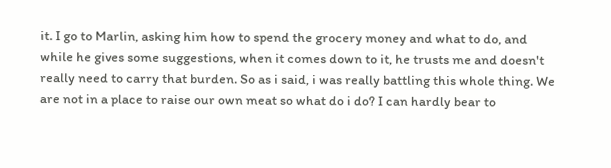it. I go to Marlin, asking him how to spend the grocery money and what to do, and while he gives some suggestions, when it comes down to it, he trusts me and doesn't really need to carry that burden. So as i said, i was really battling this whole thing. We are not in a place to raise our own meat so what do i do? I can hardly bear to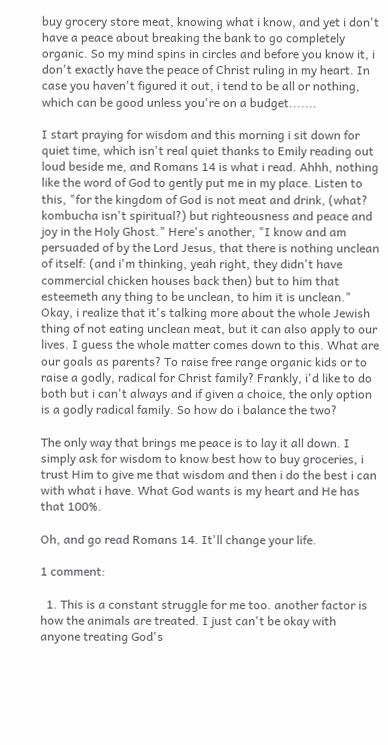buy grocery store meat, knowing what i know, and yet i don't have a peace about breaking the bank to go completely organic. So my mind spins in circles and before you know it, i don't exactly have the peace of Christ ruling in my heart. In case you haven't figured it out, i tend to be all or nothing, which can be good unless you're on a budget.......

I start praying for wisdom and this morning i sit down for quiet time, which isn't real quiet thanks to Emily reading out loud beside me, and Romans 14 is what i read. Ahhh, nothing like the word of God to gently put me in my place. Listen to this, "for the kingdom of God is not meat and drink, (what? kombucha isn't spiritual?) but righteousness and peace and joy in the Holy Ghost." Here's another, "I know and am persuaded of by the Lord Jesus, that there is nothing unclean of itself: (and i'm thinking, yeah right, they didn't have commercial chicken houses back then) but to him that esteemeth any thing to be unclean, to him it is unclean." Okay, i realize that it's talking more about the whole Jewish thing of not eating unclean meat, but it can also apply to our lives. I guess the whole matter comes down to this. What are our goals as parents? To raise free range organic kids or to raise a godly, radical for Christ family? Frankly, i'd like to do both but i can't always and if given a choice, the only option is a godly radical family. So how do i balance the two?

The only way that brings me peace is to lay it all down. I simply ask for wisdom to know best how to buy groceries, i trust Him to give me that wisdom and then i do the best i can with what i have. What God wants is my heart and He has that 100%.

Oh, and go read Romans 14. It'll change your life.

1 comment:

  1. This is a constant struggle for me too. another factor is how the animals are treated. I just can't be okay with anyone treating God's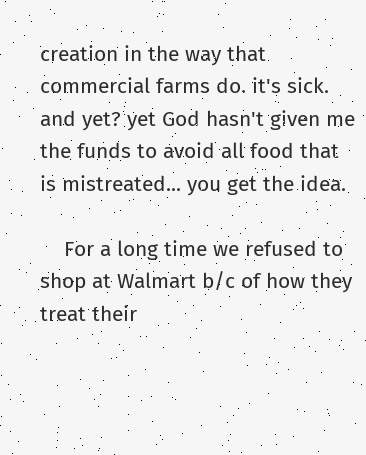creation in the way that commercial farms do. it's sick. and yet? yet God hasn't given me the funds to avoid all food that is mistreated... you get the idea.

    For a long time we refused to shop at Walmart b/c of how they treat their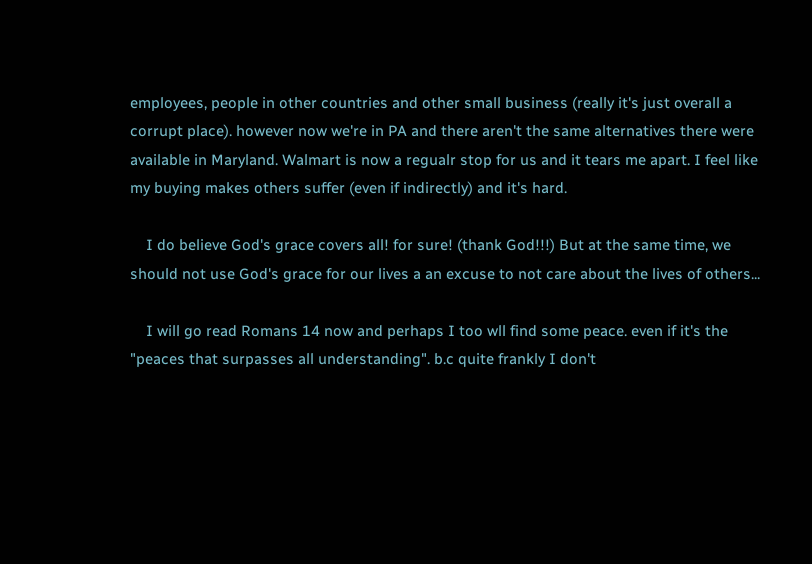employees, people in other countries and other small business (really it's just overall a corrupt place). however now we're in PA and there aren't the same alternatives there were available in Maryland. Walmart is now a regualr stop for us and it tears me apart. I feel like my buying makes others suffer (even if indirectly) and it's hard.

    I do believe God's grace covers all! for sure! (thank God!!!) But at the same time, we should not use God's grace for our lives a an excuse to not care about the lives of others...

    I will go read Romans 14 now and perhaps I too wll find some peace. even if it's the "peaces that surpasses all understanding". b.c quite frankly I don't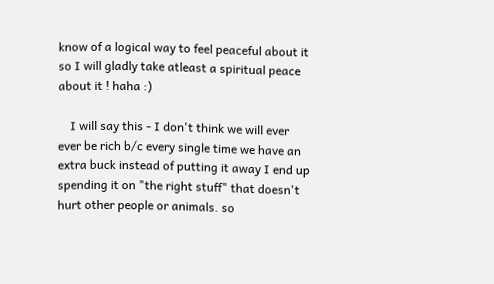know of a logical way to feel peaceful about it so I will gladly take atleast a spiritual peace about it ! haha :)

    I will say this - I don't think we will ever ever be rich b/c every single time we have an extra buck instead of putting it away I end up spending it on "the right stuff" that doesn't hurt other people or animals. so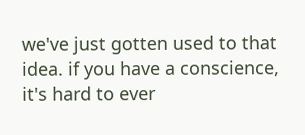we've just gotten used to that idea. if you have a conscience, it's hard to ever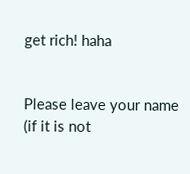get rich! haha


Please leave your name (if it is not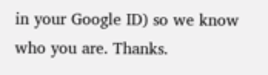in your Google ID) so we know who you are. Thanks.